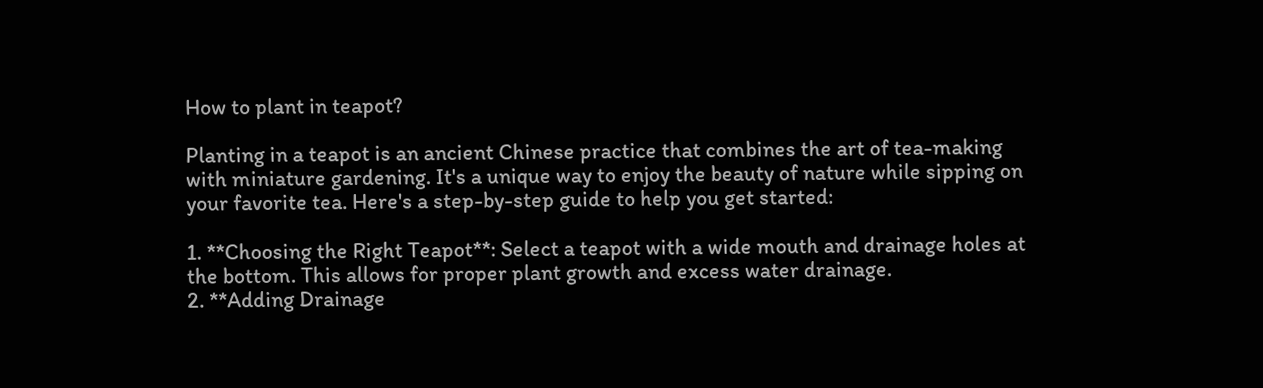How to plant in teapot?

Planting in a teapot is an ancient Chinese practice that combines the art of tea-making with miniature gardening. It's a unique way to enjoy the beauty of nature while sipping on your favorite tea. Here's a step-by-step guide to help you get started:

1. **Choosing the Right Teapot**: Select a teapot with a wide mouth and drainage holes at the bottom. This allows for proper plant growth and excess water drainage.
2. **Adding Drainage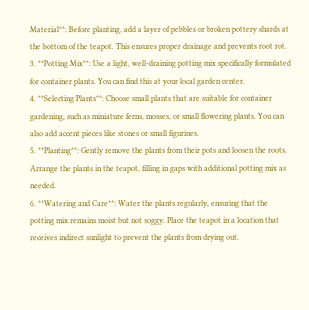Material**: Before planting, add a layer of pebbles or broken pottery shards at the bottom of the teapot. This ensures proper drainage and prevents root rot.
3. **Potting Mix**: Use a light, well-draining potting mix specifically formulated for container plants. You can find this at your local garden center.
4. **Selecting Plants**: Choose small plants that are suitable for container gardening, such as miniature ferns, mosses, or small flowering plants. You can also add accent pieces like stones or small figurines.
5. **Planting**: Gently remove the plants from their pots and loosen the roots. Arrange the plants in the teapot, filling in gaps with additional potting mix as needed.
6. **Watering and Care**: Water the plants regularly, ensuring that the potting mix remains moist but not soggy. Place the teapot in a location that receives indirect sunlight to prevent the plants from drying out.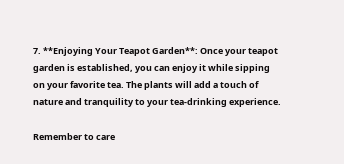7. **Enjoying Your Teapot Garden**: Once your teapot garden is established, you can enjoy it while sipping on your favorite tea. The plants will add a touch of nature and tranquility to your tea-drinking experience.

Remember to care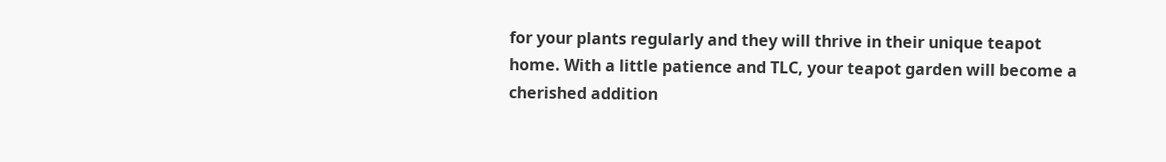for your plants regularly and they will thrive in their unique teapot home. With a little patience and TLC, your teapot garden will become a cherished addition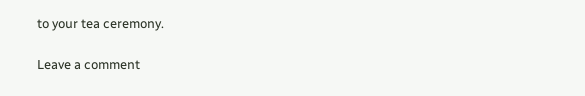to your tea ceremony.

Leave a comment